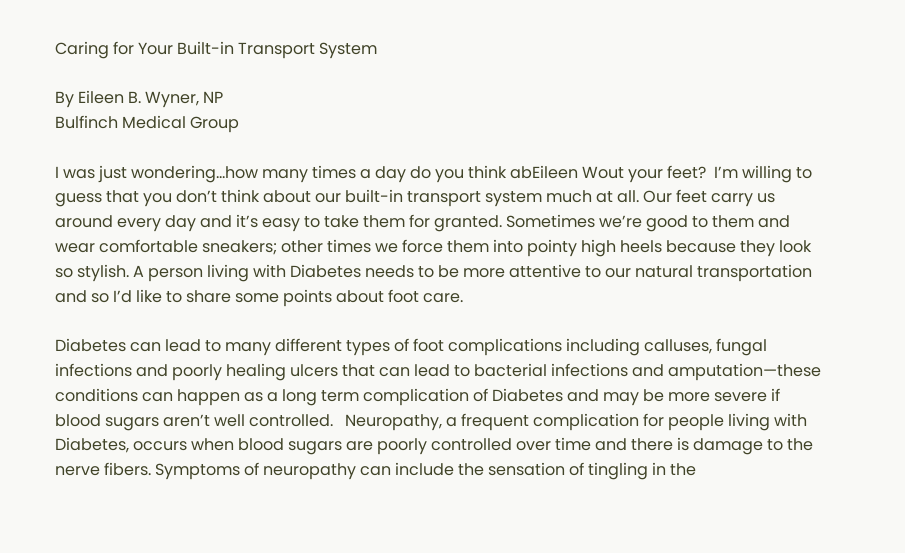Caring for Your Built-in Transport System

By Eileen B. Wyner, NP
Bulfinch Medical Group

I was just wondering…how many times a day do you think abEileen Wout your feet?  I’m willing to guess that you don’t think about our built-in transport system much at all. Our feet carry us around every day and it’s easy to take them for granted. Sometimes we’re good to them and wear comfortable sneakers; other times we force them into pointy high heels because they look so stylish. A person living with Diabetes needs to be more attentive to our natural transportation and so I’d like to share some points about foot care.

Diabetes can lead to many different types of foot complications including calluses, fungal infections and poorly healing ulcers that can lead to bacterial infections and amputation—these conditions can happen as a long term complication of Diabetes and may be more severe if blood sugars aren’t well controlled.   Neuropathy, a frequent complication for people living with Diabetes, occurs when blood sugars are poorly controlled over time and there is damage to the nerve fibers. Symptoms of neuropathy can include the sensation of tingling in the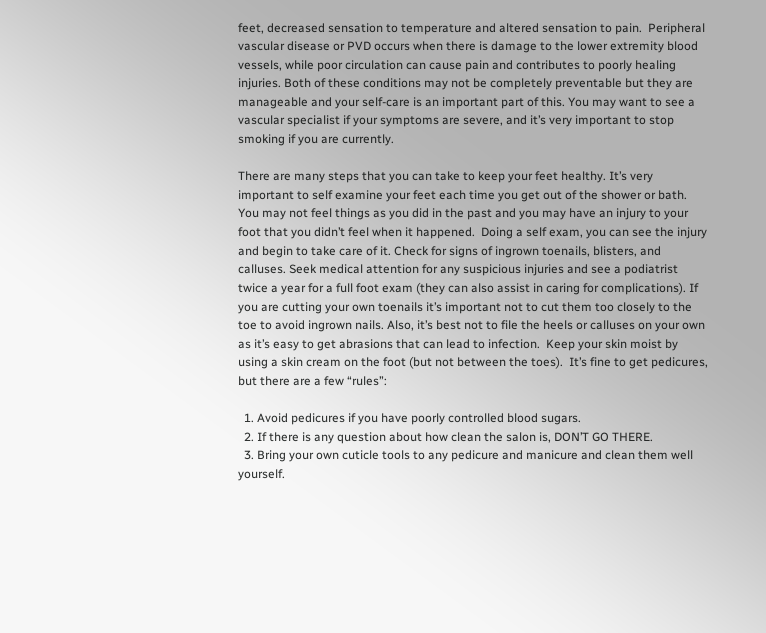feet, decreased sensation to temperature and altered sensation to pain.  Peripheral vascular disease or PVD occurs when there is damage to the lower extremity blood vessels, while poor circulation can cause pain and contributes to poorly healing injuries. Both of these conditions may not be completely preventable but they are manageable and your self-care is an important part of this. You may want to see a vascular specialist if your symptoms are severe, and it’s very important to stop smoking if you are currently.

There are many steps that you can take to keep your feet healthy. It’s very important to self examine your feet each time you get out of the shower or bath. You may not feel things as you did in the past and you may have an injury to your foot that you didn’t feel when it happened.  Doing a self exam, you can see the injury and begin to take care of it. Check for signs of ingrown toenails, blisters, and calluses. Seek medical attention for any suspicious injuries and see a podiatrist twice a year for a full foot exam (they can also assist in caring for complications). If you are cutting your own toenails it’s important not to cut them too closely to the toe to avoid ingrown nails. Also, it’s best not to file the heels or calluses on your own as it’s easy to get abrasions that can lead to infection.  Keep your skin moist by using a skin cream on the foot (but not between the toes).  It’s fine to get pedicures, but there are a few “rules”:

  1. Avoid pedicures if you have poorly controlled blood sugars.
  2. If there is any question about how clean the salon is, DON’T GO THERE.
  3. Bring your own cuticle tools to any pedicure and manicure and clean them well yourself.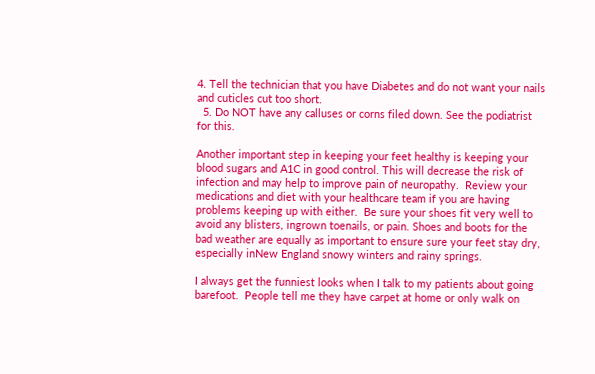4. Tell the technician that you have Diabetes and do not want your nails and cuticles cut too short.
  5. Do NOT have any calluses or corns filed down. See the podiatrist for this.

Another important step in keeping your feet healthy is keeping your blood sugars and A1C in good control. This will decrease the risk of infection and may help to improve pain of neuropathy.  Review your medications and diet with your healthcare team if you are having problems keeping up with either.  Be sure your shoes fit very well to avoid any blisters, ingrown toenails, or pain. Shoes and boots for the bad weather are equally as important to ensure sure your feet stay dry, especially inNew England snowy winters and rainy springs.

I always get the funniest looks when I talk to my patients about going barefoot.  People tell me they have carpet at home or only walk on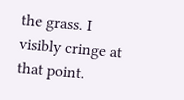the grass. I visibly cringe at that point.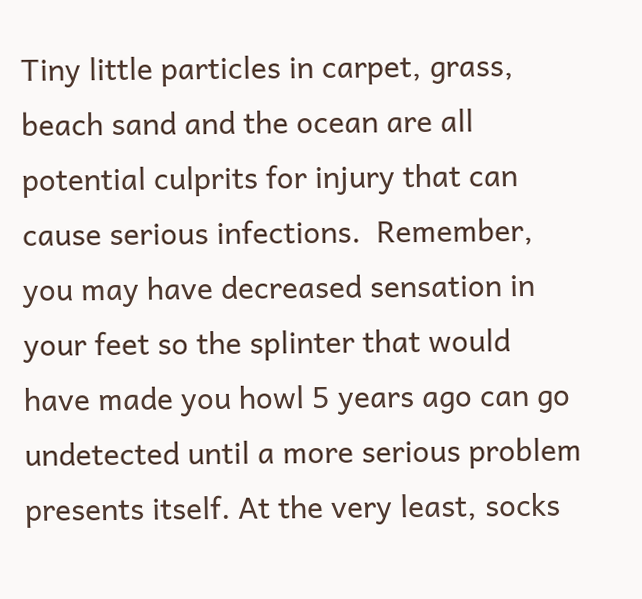Tiny little particles in carpet, grass, beach sand and the ocean are all potential culprits for injury that can cause serious infections.  Remember, you may have decreased sensation in your feet so the splinter that would have made you howl 5 years ago can go undetected until a more serious problem presents itself. At the very least, socks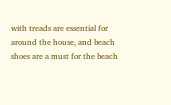with treads are essential for around the house, and beach shoes are a must for the beach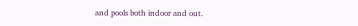and pools both indoor and out.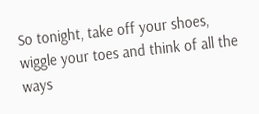So tonight, take off your shoes, wiggle your toes and think of all the ways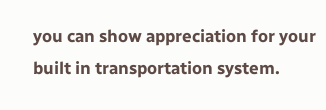you can show appreciation for your built in transportation system.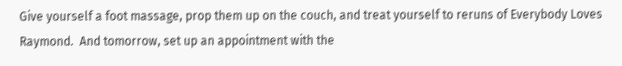Give yourself a foot massage, prop them up on the couch, and treat yourself to reruns of Everybody Loves Raymond.  And tomorrow, set up an appointment with the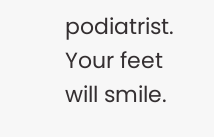podiatrist. Your feet will smile.